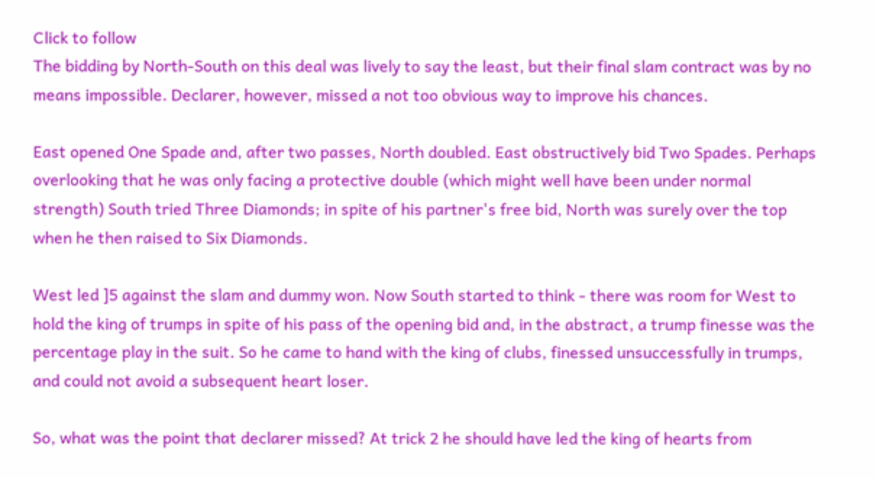Click to follow
The bidding by North-South on this deal was lively to say the least, but their final slam contract was by no means impossible. Declarer, however, missed a not too obvious way to improve his chances.

East opened One Spade and, after two passes, North doubled. East obstructively bid Two Spades. Perhaps overlooking that he was only facing a protective double (which might well have been under normal strength) South tried Three Diamonds; in spite of his partner's free bid, North was surely over the top when he then raised to Six Diamonds.

West led ]5 against the slam and dummy won. Now South started to think - there was room for West to hold the king of trumps in spite of his pass of the opening bid and, in the abstract, a trump finesse was the percentage play in the suit. So he came to hand with the king of clubs, finessed unsuccessfully in trumps, and could not avoid a subsequent heart loser.

So, what was the point that declarer missed? At trick 2 he should have led the king of hearts from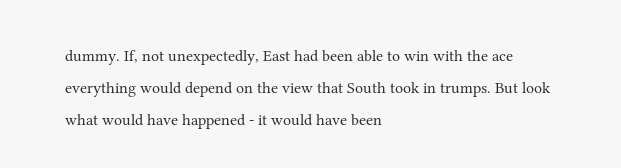dummy. If, not unexpectedly, East had been able to win with the ace everything would depend on the view that South took in trumps. But look what would have happened - it would have been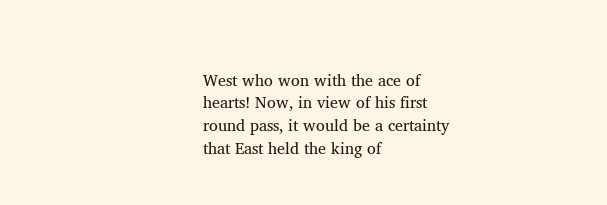West who won with the ace of hearts! Now, in view of his first round pass, it would be a certainty that East held the king of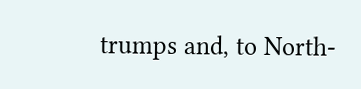trumps and, to North-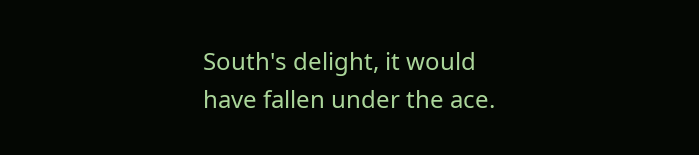South's delight, it would have fallen under the ace.